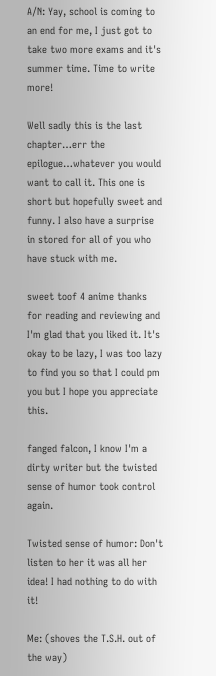A/N: Yay, school is coming to an end for me, I just got to take two more exams and it's summer time. Time to write more!

Well sadly this is the last chapter…err the epilogue…whatever you would want to call it. This one is short but hopefully sweet and funny. I also have a surprise in stored for all of you who have stuck with me.

sweet toof 4 anime thanks for reading and reviewing and I'm glad that you liked it. It's okay to be lazy, I was too lazy to find you so that I could pm you but I hope you appreciate this.

fanged falcon, I know I'm a dirty writer but the twisted sense of humor took control again.

Twisted sense of humor: Don't listen to her it was all her idea! I had nothing to do with it!

Me: (shoves the T.S.H. out of the way)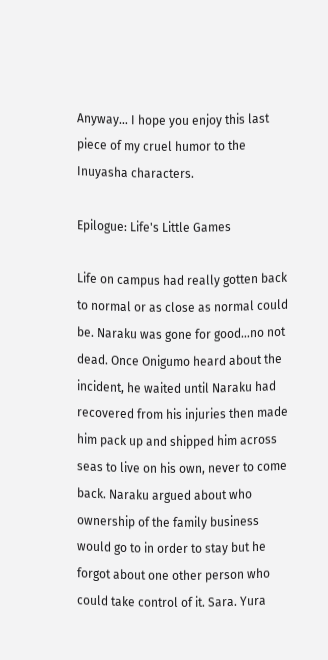Anyway… I hope you enjoy this last piece of my cruel humor to the Inuyasha characters.

Epilogue: Life's Little Games

Life on campus had really gotten back to normal or as close as normal could be. Naraku was gone for good…no not dead. Once Onigumo heard about the incident, he waited until Naraku had recovered from his injuries then made him pack up and shipped him across seas to live on his own, never to come back. Naraku argued about who ownership of the family business would go to in order to stay but he forgot about one other person who could take control of it. Sara. Yura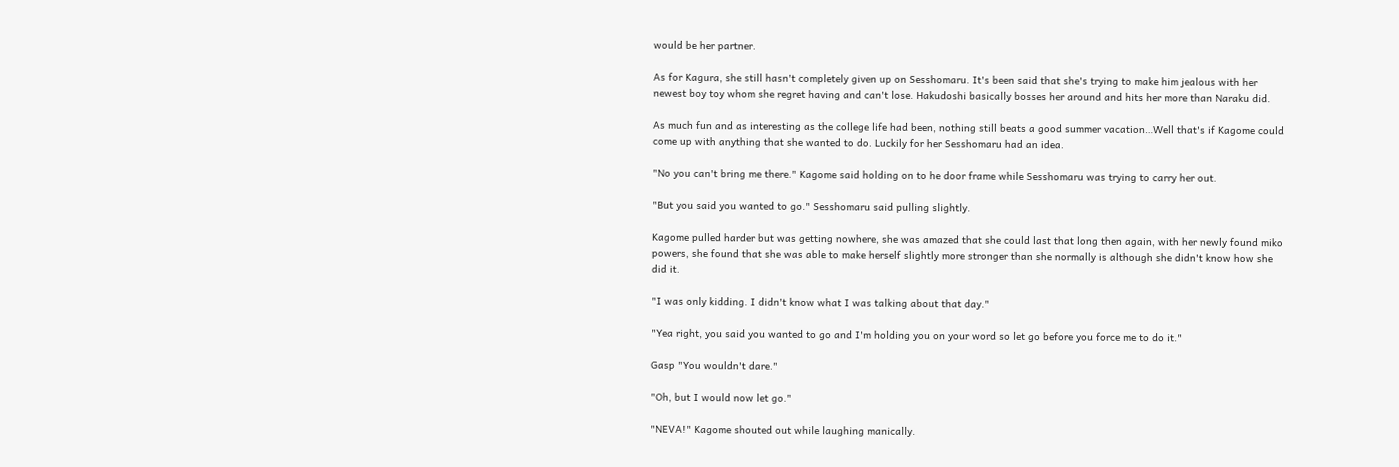would be her partner.

As for Kagura, she still hasn't completely given up on Sesshomaru. It's been said that she's trying to make him jealous with her newest boy toy whom she regret having and can't lose. Hakudoshi basically bosses her around and hits her more than Naraku did.

As much fun and as interesting as the college life had been, nothing still beats a good summer vacation…Well that's if Kagome could come up with anything that she wanted to do. Luckily for her Sesshomaru had an idea.

"No you can't bring me there." Kagome said holding on to he door frame while Sesshomaru was trying to carry her out.

"But you said you wanted to go." Sesshomaru said pulling slightly.

Kagome pulled harder but was getting nowhere, she was amazed that she could last that long then again, with her newly found miko powers, she found that she was able to make herself slightly more stronger than she normally is although she didn't know how she did it.

"I was only kidding. I didn't know what I was talking about that day."

"Yea right, you said you wanted to go and I'm holding you on your word so let go before you force me to do it."

Gasp "You wouldn't dare."

"Oh, but I would now let go."

"NEVA!" Kagome shouted out while laughing manically.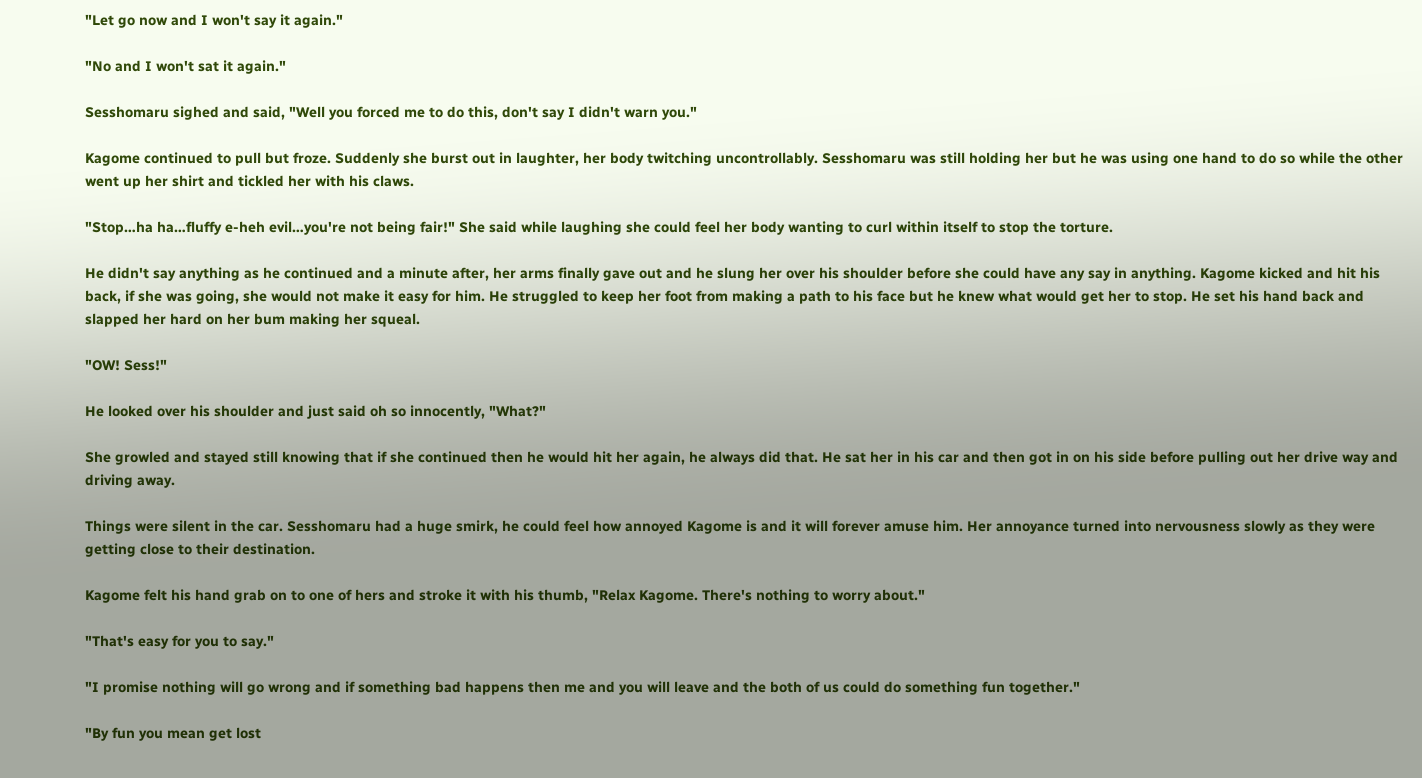"Let go now and I won't say it again."

"No and I won't sat it again."

Sesshomaru sighed and said, "Well you forced me to do this, don't say I didn't warn you."

Kagome continued to pull but froze. Suddenly she burst out in laughter, her body twitching uncontrollably. Sesshomaru was still holding her but he was using one hand to do so while the other went up her shirt and tickled her with his claws.

"Stop…ha ha…fluffy e-heh evil…you're not being fair!" She said while laughing she could feel her body wanting to curl within itself to stop the torture.

He didn't say anything as he continued and a minute after, her arms finally gave out and he slung her over his shoulder before she could have any say in anything. Kagome kicked and hit his back, if she was going, she would not make it easy for him. He struggled to keep her foot from making a path to his face but he knew what would get her to stop. He set his hand back and slapped her hard on her bum making her squeal.

"OW! Sess!"

He looked over his shoulder and just said oh so innocently, "What?"

She growled and stayed still knowing that if she continued then he would hit her again, he always did that. He sat her in his car and then got in on his side before pulling out her drive way and driving away.

Things were silent in the car. Sesshomaru had a huge smirk, he could feel how annoyed Kagome is and it will forever amuse him. Her annoyance turned into nervousness slowly as they were getting close to their destination.

Kagome felt his hand grab on to one of hers and stroke it with his thumb, "Relax Kagome. There's nothing to worry about."

"That's easy for you to say."

"I promise nothing will go wrong and if something bad happens then me and you will leave and the both of us could do something fun together."

"By fun you mean get lost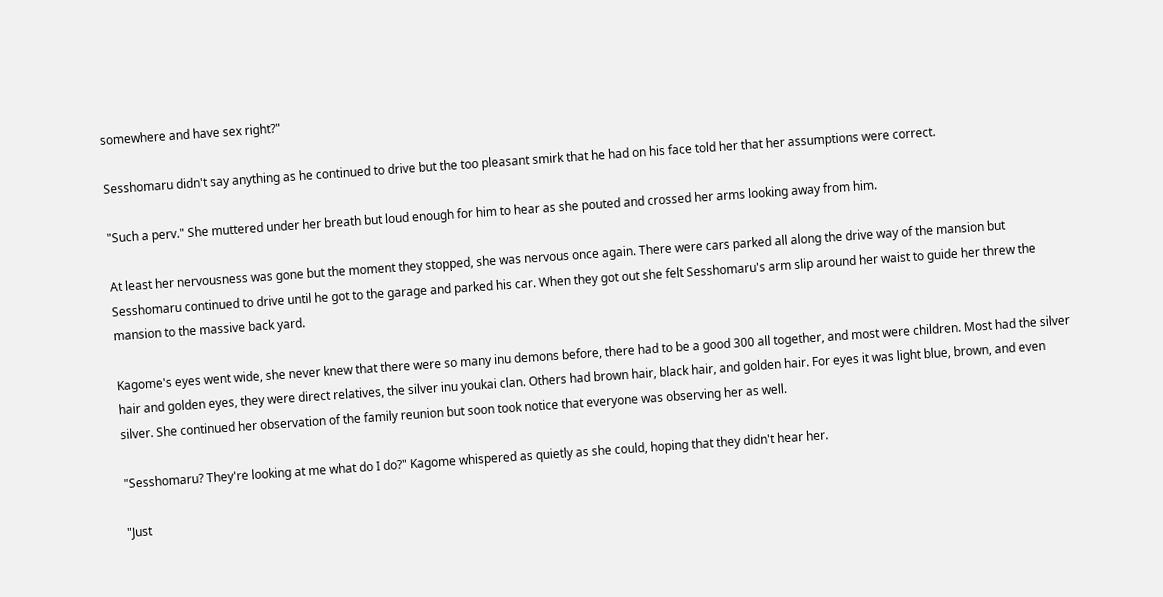somewhere and have sex right?"

Sesshomaru didn't say anything as he continued to drive but the too pleasant smirk that he had on his face told her that her assumptions were correct.

"Such a perv." She muttered under her breath but loud enough for him to hear as she pouted and crossed her arms looking away from him.

At least her nervousness was gone but the moment they stopped, she was nervous once again. There were cars parked all along the drive way of the mansion but Sesshomaru continued to drive until he got to the garage and parked his car. When they got out she felt Sesshomaru's arm slip around her waist to guide her threw the mansion to the massive back yard.

Kagome's eyes went wide, she never knew that there were so many inu demons before, there had to be a good 300 all together, and most were children. Most had the silver hair and golden eyes, they were direct relatives, the silver inu youkai clan. Others had brown hair, black hair, and golden hair. For eyes it was light blue, brown, and even silver. She continued her observation of the family reunion but soon took notice that everyone was observing her as well.

"Sesshomaru? They're looking at me what do I do?" Kagome whispered as quietly as she could, hoping that they didn't hear her.

"Just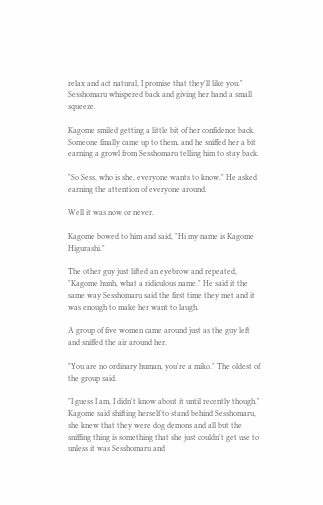relax and act natural, I promise that they'll like you." Sesshomaru whispered back and giving her hand a small squeeze.

Kagome smiled getting a little bit of her confidence back. Someone finally came up to them, and he sniffed her a bit earning a growl from Sesshomaru telling him to stay back.

"So Sess, who is she, everyone wants to know." He asked earning the attention of everyone around.

Well it was now or never.

Kagome bowed to him and said, "Hi my name is Kagome Higurashi."

The other guy just lifted an eyebrow and repeated, "Kagome hunh, what a ridiculous name." He said it the same way Sesshomaru said the first time they met and it was enough to make her want to laugh.

A group of five women came around just as the guy left and sniffed the air around her.

"You are no ordinary human, you're a miko." The oldest of the group said.

"I guess I am, I didn't know about it until recently though." Kagome said shifting herself to stand behind Sesshomaru, she knew that they were dog demons and all but the sniffing thing is something that she just couldn't get use to unless it was Sesshomaru and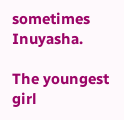sometimes Inuyasha.

The youngest girl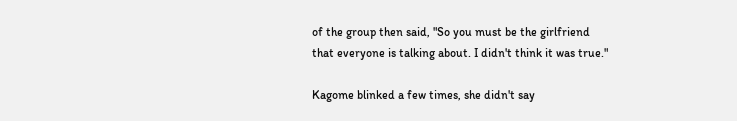of the group then said, "So you must be the girlfriend that everyone is talking about. I didn't think it was true."

Kagome blinked a few times, she didn't say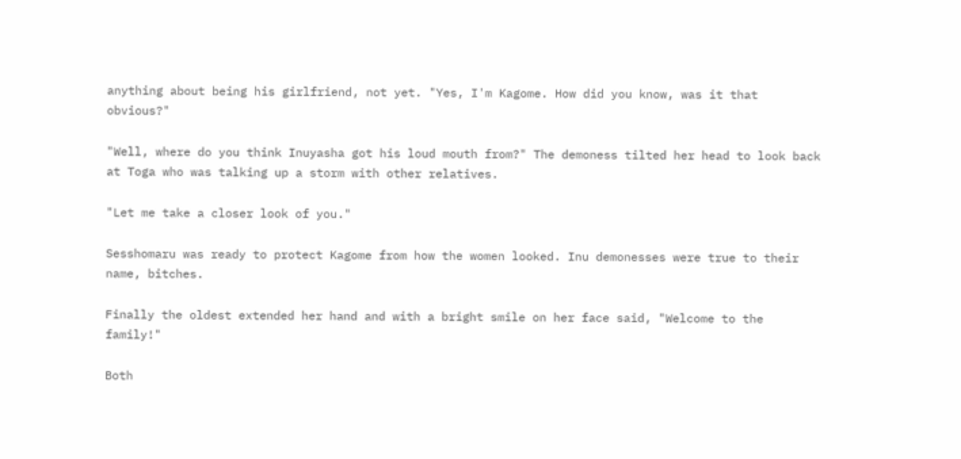anything about being his girlfriend, not yet. "Yes, I'm Kagome. How did you know, was it that obvious?"

"Well, where do you think Inuyasha got his loud mouth from?" The demoness tilted her head to look back at Toga who was talking up a storm with other relatives.

"Let me take a closer look of you."

Sesshomaru was ready to protect Kagome from how the women looked. Inu demonesses were true to their name, bitches.

Finally the oldest extended her hand and with a bright smile on her face said, "Welcome to the family!"

Both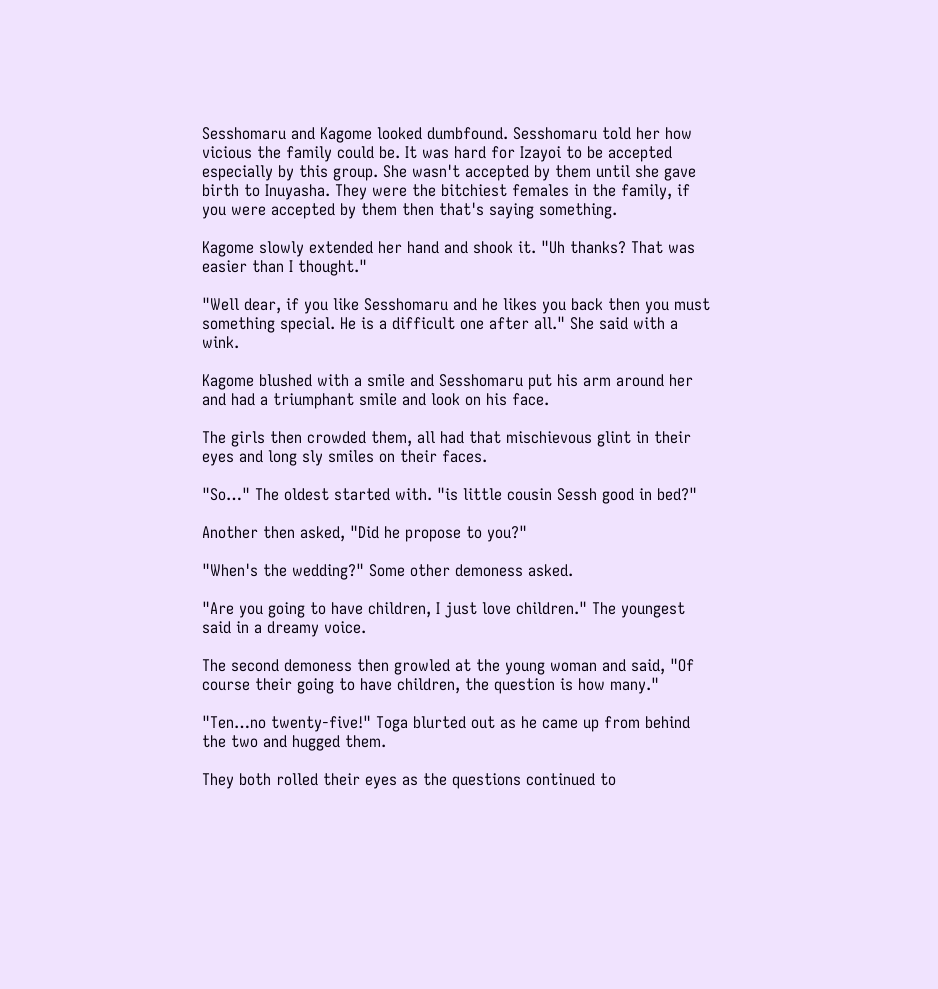Sesshomaru and Kagome looked dumbfound. Sesshomaru told her how vicious the family could be. It was hard for Izayoi to be accepted especially by this group. She wasn't accepted by them until she gave birth to Inuyasha. They were the bitchiest females in the family, if you were accepted by them then that's saying something.

Kagome slowly extended her hand and shook it. "Uh thanks? That was easier than I thought."

"Well dear, if you like Sesshomaru and he likes you back then you must something special. He is a difficult one after all." She said with a wink.

Kagome blushed with a smile and Sesshomaru put his arm around her and had a triumphant smile and look on his face.

The girls then crowded them, all had that mischievous glint in their eyes and long sly smiles on their faces.

"So…" The oldest started with. "is little cousin Sessh good in bed?"

Another then asked, "Did he propose to you?"

"When's the wedding?" Some other demoness asked.

"Are you going to have children, I just love children." The youngest said in a dreamy voice.

The second demoness then growled at the young woman and said, "Of course their going to have children, the question is how many."

"Ten…no twenty-five!" Toga blurted out as he came up from behind the two and hugged them.

They both rolled their eyes as the questions continued to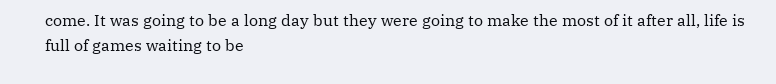come. It was going to be a long day but they were going to make the most of it after all, life is full of games waiting to be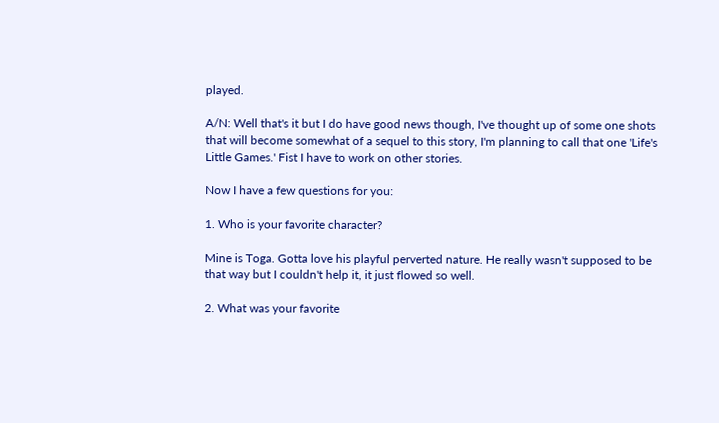played.

A/N: Well that's it but I do have good news though, I've thought up of some one shots that will become somewhat of a sequel to this story, I'm planning to call that one 'Life's Little Games.' Fist I have to work on other stories.

Now I have a few questions for you:

1. Who is your favorite character?

Mine is Toga. Gotta love his playful perverted nature. He really wasn't supposed to be that way but I couldn't help it, it just flowed so well.

2. What was your favorite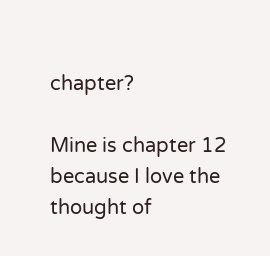chapter?

Mine is chapter 12 because I love the thought of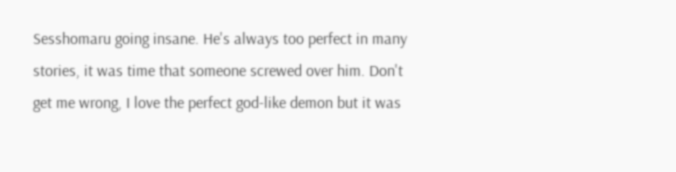Sesshomaru going insane. He's always too perfect in many stories, it was time that someone screwed over him. Don't get me wrong, I love the perfect god-like demon but it was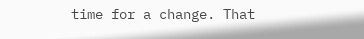time for a change. That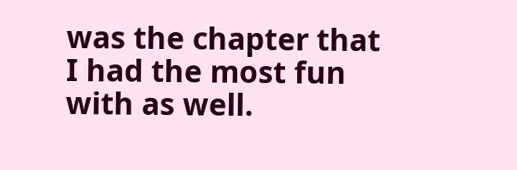was the chapter that I had the most fun with as well.